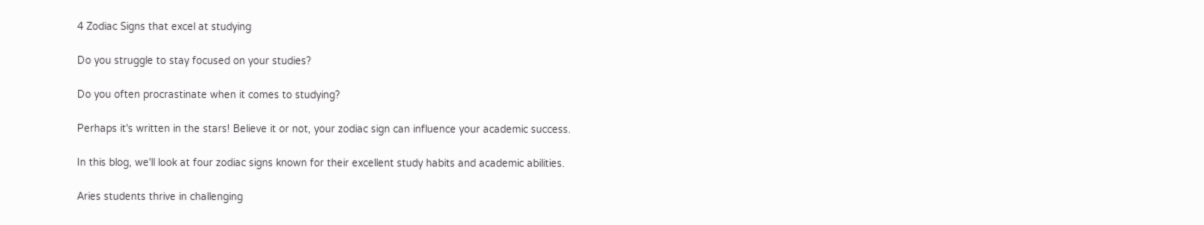4 Zodiac Signs that excel at studying

Do you struggle to stay focused on your studies?

Do you often procrastinate when it comes to studying?

Perhaps it's written in the stars! Believe it or not, your zodiac sign can influence your academic success.

In this blog, we'll look at four zodiac signs known for their excellent study habits and academic abilities.

Aries students thrive in challenging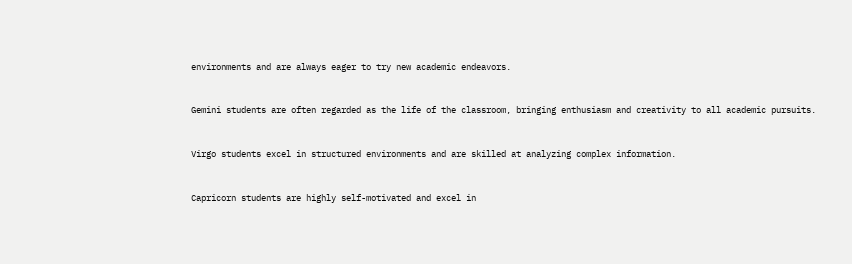environments and are always eager to try new academic endeavors.


Gemini students are often regarded as the life of the classroom, bringing enthusiasm and creativity to all academic pursuits.


Virgo students excel in structured environments and are skilled at analyzing complex information.


Capricorn students are highly self-motivated and excel in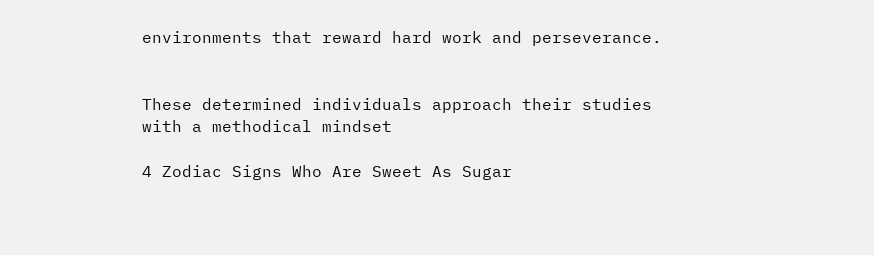environments that reward hard work and perseverance.


These determined individuals approach their studies with a methodical mindset

4 Zodiac Signs Who Are Sweet As Sugar